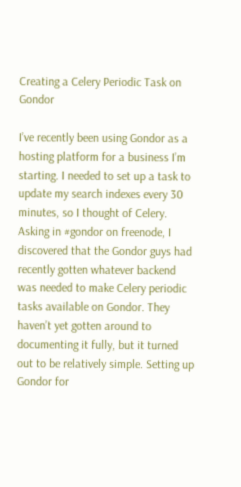Creating a Celery Periodic Task on Gondor

I’ve recently been using Gondor as a hosting platform for a business I’m starting. I needed to set up a task to update my search indexes every 30 minutes, so I thought of Celery. Asking in #gondor on freenode, I discovered that the Gondor guys had recently gotten whatever backend was needed to make Celery periodic tasks available on Gondor. They haven’t yet gotten around to documenting it fully, but it turned out to be relatively simple. Setting up Gondor for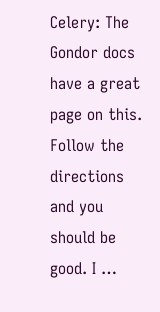Celery: The Gondor docs have a great page on this. Follow the directions and you should be good. I …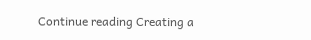Continue reading Creating a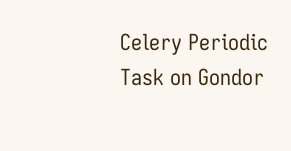Celery Periodic Task on Gondor